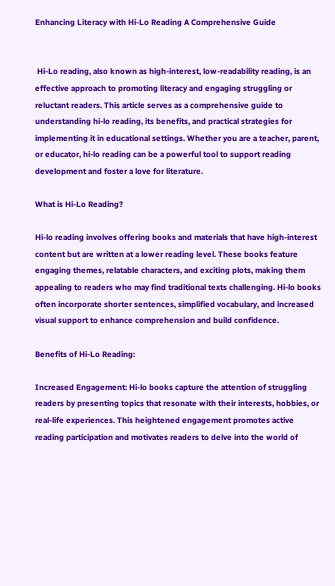Enhancing Literacy with Hi-Lo Reading A Comprehensive Guide


 Hi-Lo reading, also known as high-interest, low-readability reading, is an effective approach to promoting literacy and engaging struggling or reluctant readers. This article serves as a comprehensive guide to understanding hi-lo reading, its benefits, and practical strategies for implementing it in educational settings. Whether you are a teacher, parent, or educator, hi-lo reading can be a powerful tool to support reading development and foster a love for literature.

What is Hi-Lo Reading?

Hi-lo reading involves offering books and materials that have high-interest content but are written at a lower reading level. These books feature engaging themes, relatable characters, and exciting plots, making them appealing to readers who may find traditional texts challenging. Hi-lo books often incorporate shorter sentences, simplified vocabulary, and increased visual support to enhance comprehension and build confidence.

Benefits of Hi-Lo Reading:

Increased Engagement: Hi-lo books capture the attention of struggling readers by presenting topics that resonate with their interests, hobbies, or real-life experiences. This heightened engagement promotes active reading participation and motivates readers to delve into the world of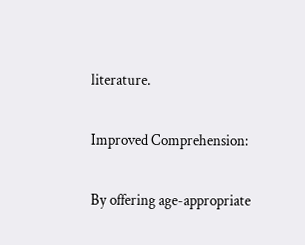literature.

Improved Comprehension:

By offering age-appropriate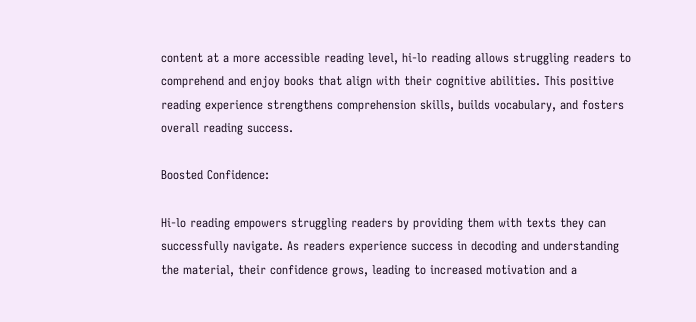content at a more accessible reading level, hi-lo reading allows struggling readers to comprehend and enjoy books that align with their cognitive abilities. This positive reading experience strengthens comprehension skills, builds vocabulary, and fosters overall reading success.

Boosted Confidence:

Hi-lo reading empowers struggling readers by providing them with texts they can successfully navigate. As readers experience success in decoding and understanding the material, their confidence grows, leading to increased motivation and a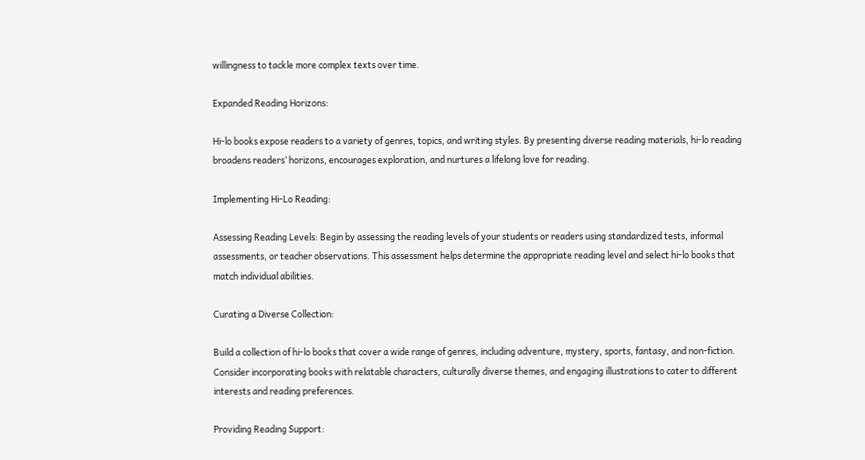willingness to tackle more complex texts over time.

Expanded Reading Horizons:

Hi-lo books expose readers to a variety of genres, topics, and writing styles. By presenting diverse reading materials, hi-lo reading broadens readers’ horizons, encourages exploration, and nurtures a lifelong love for reading.

Implementing Hi-Lo Reading:

Assessing Reading Levels: Begin by assessing the reading levels of your students or readers using standardized tests, informal assessments, or teacher observations. This assessment helps determine the appropriate reading level and select hi-lo books that match individual abilities.

Curating a Diverse Collection:

Build a collection of hi-lo books that cover a wide range of genres, including adventure, mystery, sports, fantasy, and non-fiction. Consider incorporating books with relatable characters, culturally diverse themes, and engaging illustrations to cater to different interests and reading preferences.

Providing Reading Support: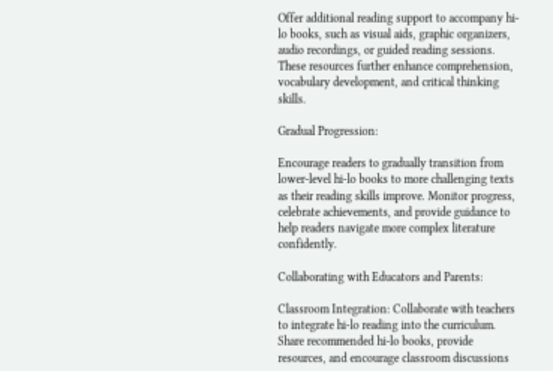Offer additional reading support to accompany hi-lo books, such as visual aids, graphic organizers, audio recordings, or guided reading sessions. These resources further enhance comprehension, vocabulary development, and critical thinking skills.

Gradual Progression:

Encourage readers to gradually transition from lower-level hi-lo books to more challenging texts as their reading skills improve. Monitor progress, celebrate achievements, and provide guidance to help readers navigate more complex literature confidently.

Collaborating with Educators and Parents:

Classroom Integration: Collaborate with teachers to integrate hi-lo reading into the curriculum. Share recommended hi-lo books, provide resources, and encourage classroom discussions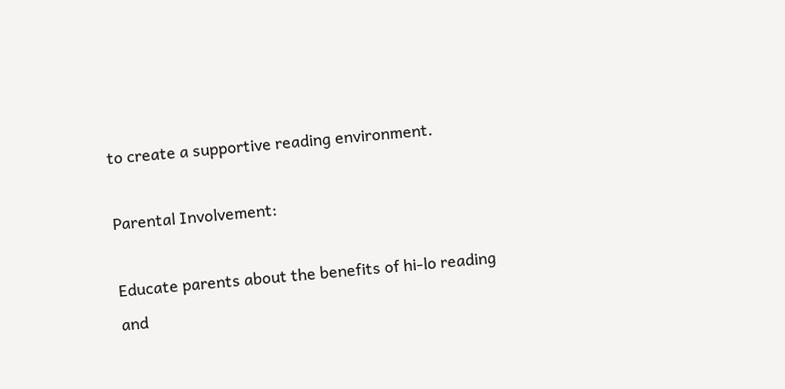to create a supportive reading environment.

Parental Involvement:

Educate parents about the benefits of hi-lo reading and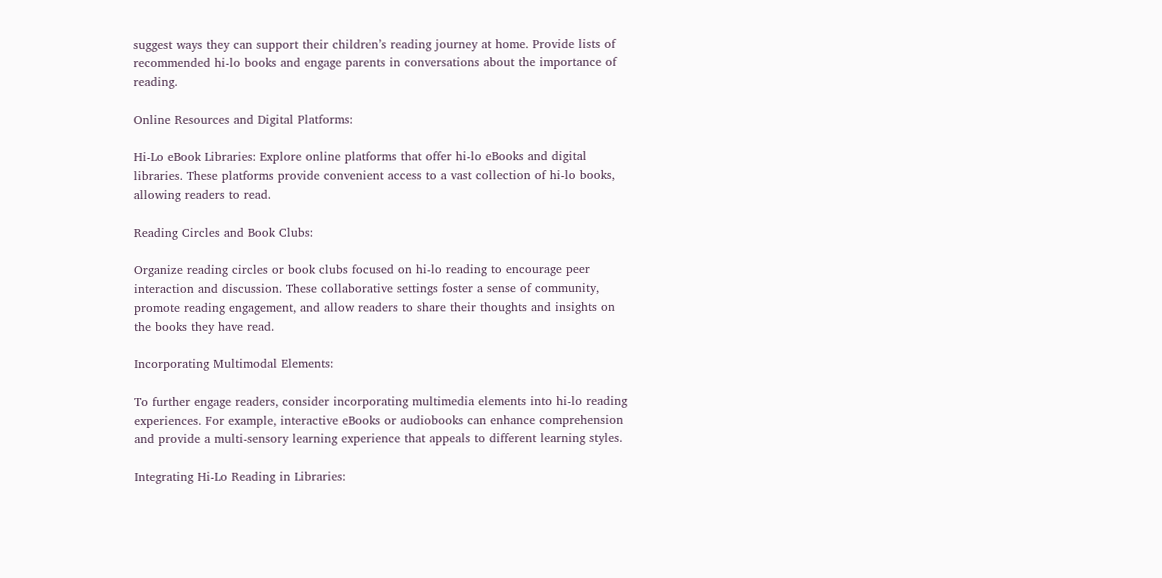suggest ways they can support their children’s reading journey at home. Provide lists of recommended hi-lo books and engage parents in conversations about the importance of reading.

Online Resources and Digital Platforms:

Hi-Lo eBook Libraries: Explore online platforms that offer hi-lo eBooks and digital libraries. These platforms provide convenient access to a vast collection of hi-lo books, allowing readers to read.

Reading Circles and Book Clubs:

Organize reading circles or book clubs focused on hi-lo reading to encourage peer interaction and discussion. These collaborative settings foster a sense of community, promote reading engagement, and allow readers to share their thoughts and insights on the books they have read.

Incorporating Multimodal Elements:

To further engage readers, consider incorporating multimedia elements into hi-lo reading experiences. For example, interactive eBooks or audiobooks can enhance comprehension and provide a multi-sensory learning experience that appeals to different learning styles.

Integrating Hi-Lo Reading in Libraries: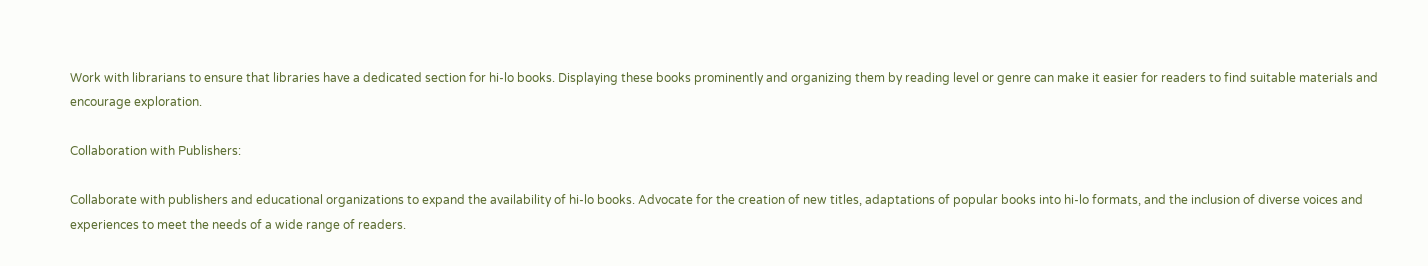Work with librarians to ensure that libraries have a dedicated section for hi-lo books. Displaying these books prominently and organizing them by reading level or genre can make it easier for readers to find suitable materials and encourage exploration.

Collaboration with Publishers:

Collaborate with publishers and educational organizations to expand the availability of hi-lo books. Advocate for the creation of new titles, adaptations of popular books into hi-lo formats, and the inclusion of diverse voices and experiences to meet the needs of a wide range of readers.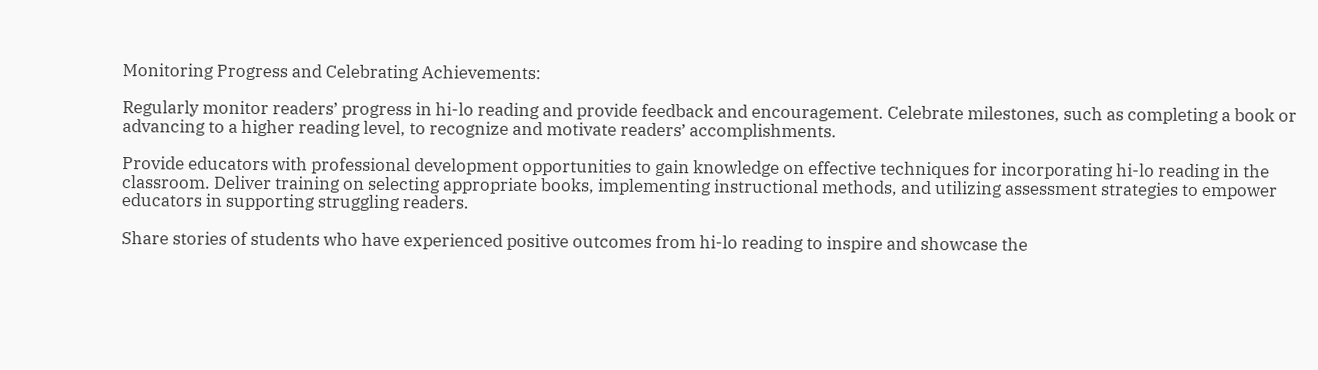Monitoring Progress and Celebrating Achievements:

Regularly monitor readers’ progress in hi-lo reading and provide feedback and encouragement. Celebrate milestones, such as completing a book or advancing to a higher reading level, to recognize and motivate readers’ accomplishments.

Provide educators with professional development opportunities to gain knowledge on effective techniques for incorporating hi-lo reading in the classroom. Deliver training on selecting appropriate books, implementing instructional methods, and utilizing assessment strategies to empower educators in supporting struggling readers.

Share stories of students who have experienced positive outcomes from hi-lo reading to inspire and showcase the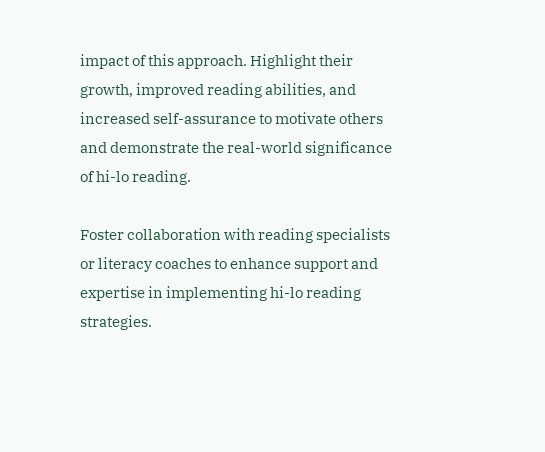impact of this approach. Highlight their growth, improved reading abilities, and increased self-assurance to motivate others and demonstrate the real-world significance of hi-lo reading.

Foster collaboration with reading specialists or literacy coaches to enhance support and expertise in implementing hi-lo reading strategies.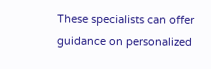These specialists can offer guidance on personalized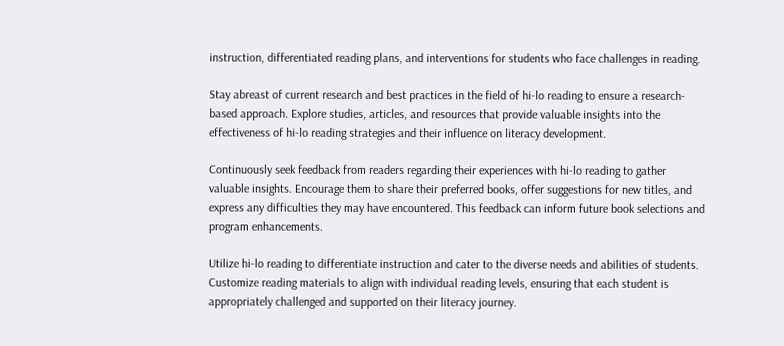instruction, differentiated reading plans, and interventions for students who face challenges in reading.

Stay abreast of current research and best practices in the field of hi-lo reading to ensure a research-based approach. Explore studies, articles, and resources that provide valuable insights into the effectiveness of hi-lo reading strategies and their influence on literacy development.

Continuously seek feedback from readers regarding their experiences with hi-lo reading to gather valuable insights. Encourage them to share their preferred books, offer suggestions for new titles, and express any difficulties they may have encountered. This feedback can inform future book selections and program enhancements.

Utilize hi-lo reading to differentiate instruction and cater to the diverse needs and abilities of students. Customize reading materials to align with individual reading levels, ensuring that each student is appropriately challenged and supported on their literacy journey.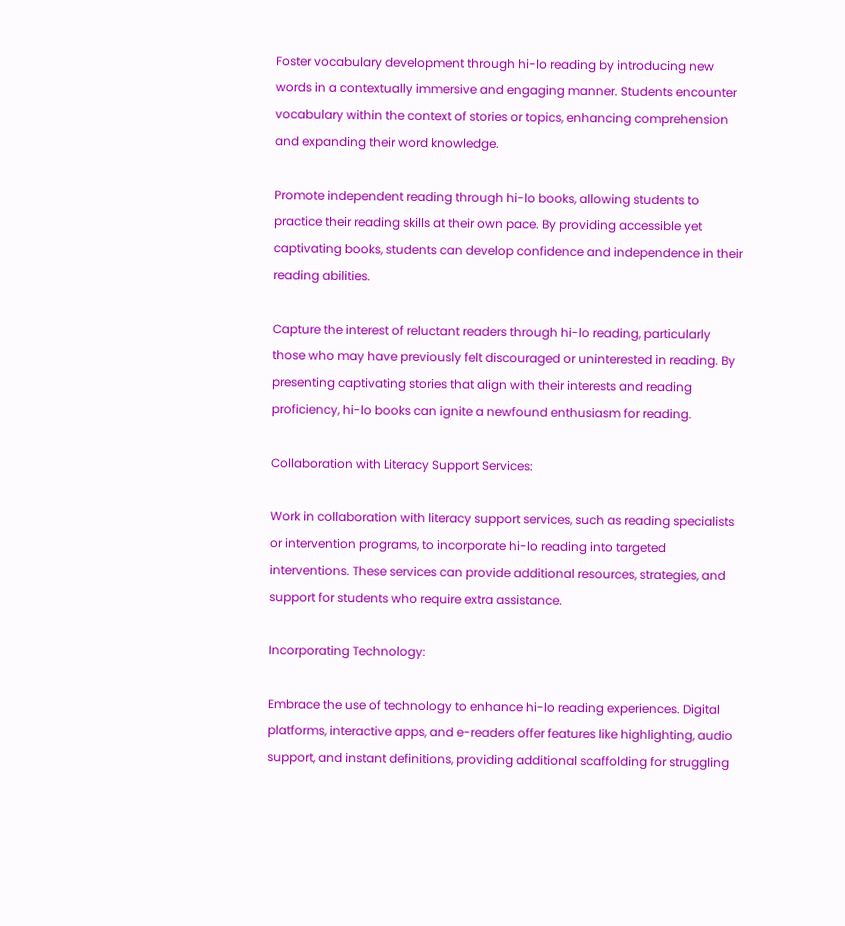Foster vocabulary development through hi-lo reading by introducing new words in a contextually immersive and engaging manner. Students encounter vocabulary within the context of stories or topics, enhancing comprehension and expanding their word knowledge.

Promote independent reading through hi-lo books, allowing students to practice their reading skills at their own pace. By providing accessible yet captivating books, students can develop confidence and independence in their reading abilities.

Capture the interest of reluctant readers through hi-lo reading, particularly those who may have previously felt discouraged or uninterested in reading. By presenting captivating stories that align with their interests and reading proficiency, hi-lo books can ignite a newfound enthusiasm for reading.

Collaboration with Literacy Support Services:

Work in collaboration with literacy support services, such as reading specialists or intervention programs, to incorporate hi-lo reading into targeted interventions. These services can provide additional resources, strategies, and support for students who require extra assistance.

Incorporating Technology:

Embrace the use of technology to enhance hi-lo reading experiences. Digital platforms, interactive apps, and e-readers offer features like highlighting, audio support, and instant definitions, providing additional scaffolding for struggling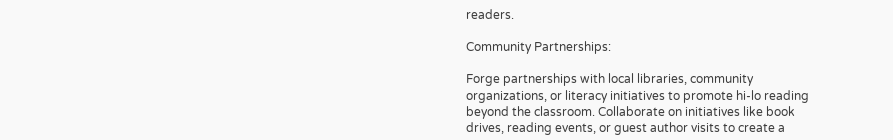readers.

Community Partnerships:

Forge partnerships with local libraries, community organizations, or literacy initiatives to promote hi-lo reading beyond the classroom. Collaborate on initiatives like book drives, reading events, or guest author visits to create a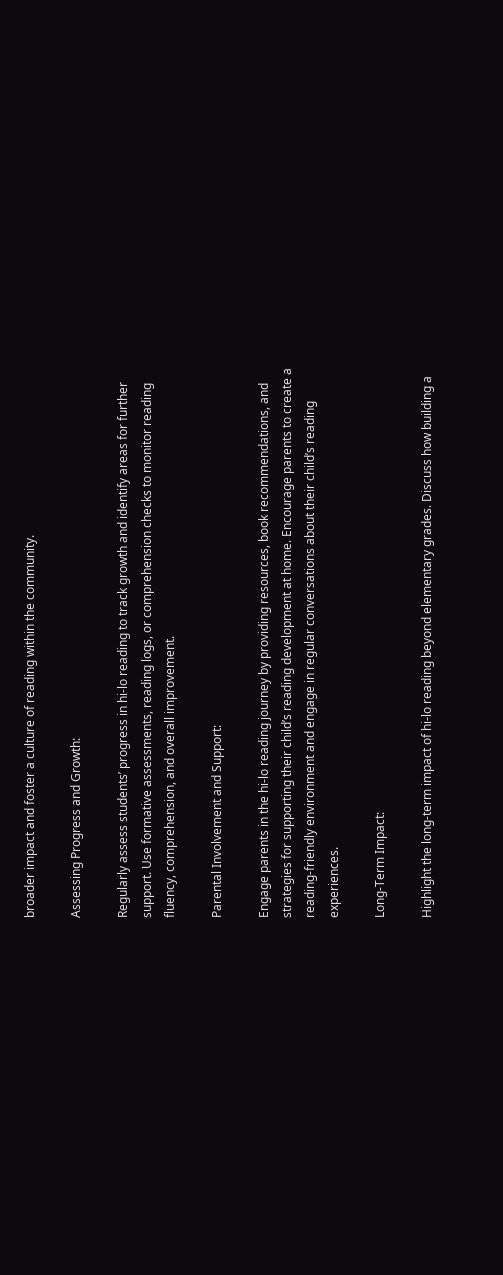broader impact and foster a culture of reading within the community.

Assessing Progress and Growth:

Regularly assess students’ progress in hi-lo reading to track growth and identify areas for further support. Use formative assessments, reading logs, or comprehension checks to monitor reading fluency, comprehension, and overall improvement.

Parental Involvement and Support:

Engage parents in the hi-lo reading journey by providing resources, book recommendations, and strategies for supporting their child’s reading development at home. Encourage parents to create a reading-friendly environment and engage in regular conversations about their child’s reading experiences.

Long-Term Impact:

Highlight the long-term impact of hi-lo reading beyond elementary grades. Discuss how building a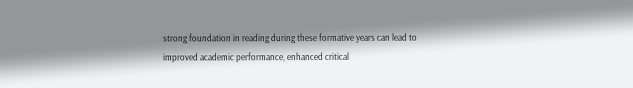strong foundation in reading during these formative years can lead to improved academic performance, enhanced critical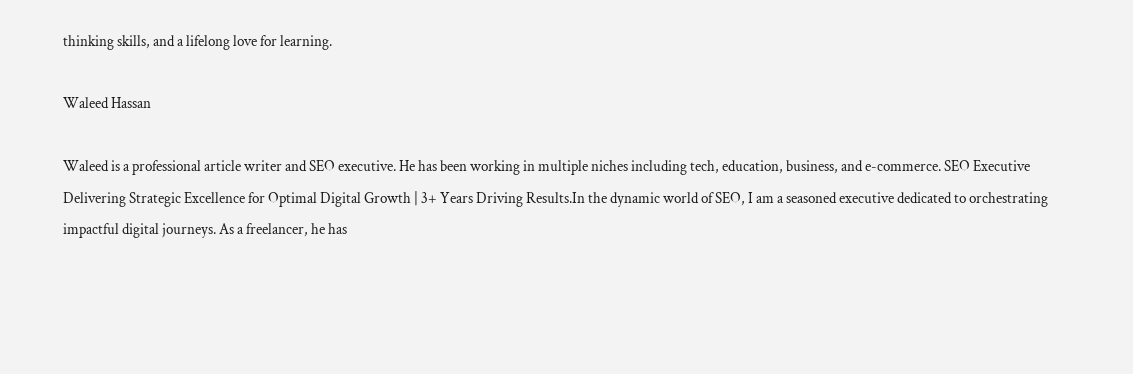thinking skills, and a lifelong love for learning.

Waleed Hassan

Waleed is a professional article writer and SEO executive. He has been working in multiple niches including tech, education, business, and e-commerce. SEO Executive Delivering Strategic Excellence for Optimal Digital Growth | 3+ Years Driving Results.In the dynamic world of SEO, I am a seasoned executive dedicated to orchestrating impactful digital journeys. As a freelancer, he has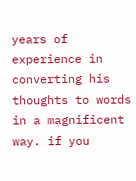years of experience in converting his thoughts to words in a magnificent way. if you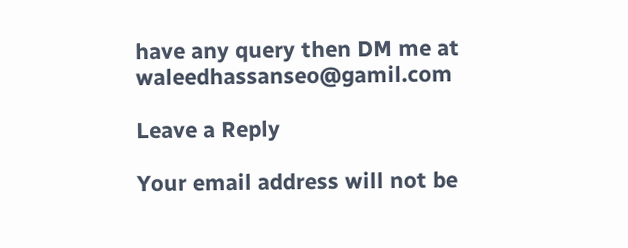have any query then DM me at waleedhassanseo@gamil.com

Leave a Reply

Your email address will not be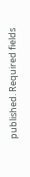published. Required fields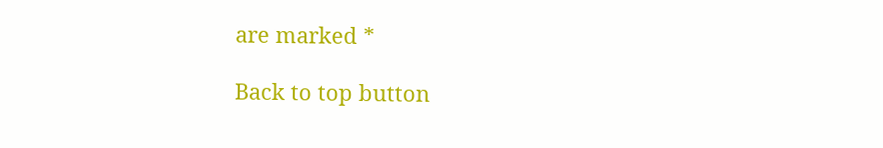are marked *

Back to top button